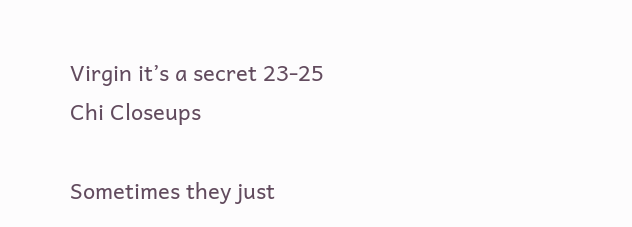Virgin it’s a secret 23-25 Chi Closeups

Sometimes they just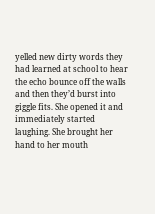yelled new dirty words they had learned at school to hear the echo bounce off the walls and then they’d burst into giggle fits. She opened it and immediately started laughing. She brought her hand to her mouth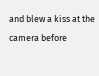and blew a kiss at the camera before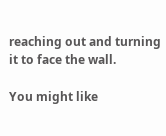reaching out and turning it to face the wall.

You might like